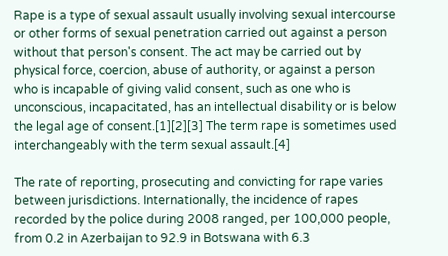Rape is a type of sexual assault usually involving sexual intercourse or other forms of sexual penetration carried out against a person without that person's consent. The act may be carried out by physical force, coercion, abuse of authority, or against a person who is incapable of giving valid consent, such as one who is unconscious, incapacitated, has an intellectual disability or is below the legal age of consent.[1][2][3] The term rape is sometimes used interchangeably with the term sexual assault.[4]

The rate of reporting, prosecuting and convicting for rape varies between jurisdictions. Internationally, the incidence of rapes recorded by the police during 2008 ranged, per 100,000 people, from 0.2 in Azerbaijan to 92.9 in Botswana with 6.3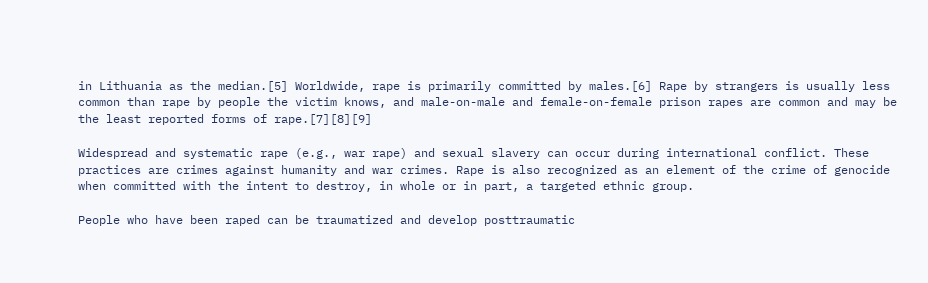in Lithuania as the median.[5] Worldwide, rape is primarily committed by males.[6] Rape by strangers is usually less common than rape by people the victim knows, and male-on-male and female-on-female prison rapes are common and may be the least reported forms of rape.[7][8][9]

Widespread and systematic rape (e.g., war rape) and sexual slavery can occur during international conflict. These practices are crimes against humanity and war crimes. Rape is also recognized as an element of the crime of genocide when committed with the intent to destroy, in whole or in part, a targeted ethnic group.

People who have been raped can be traumatized and develop posttraumatic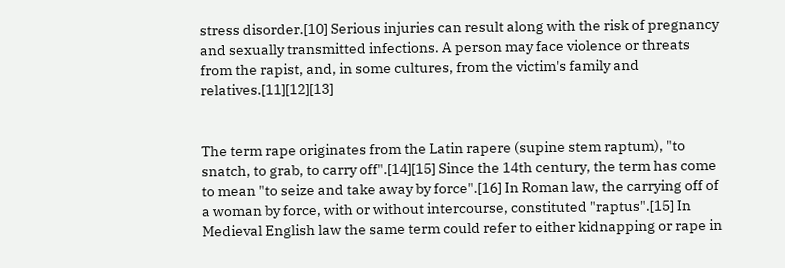stress disorder.[10] Serious injuries can result along with the risk of pregnancy and sexually transmitted infections. A person may face violence or threats from the rapist, and, in some cultures, from the victim's family and relatives.[11][12][13]


The term rape originates from the Latin rapere (supine stem raptum), "to snatch, to grab, to carry off".[14][15] Since the 14th century, the term has come to mean "to seize and take away by force".[16] In Roman law, the carrying off of a woman by force, with or without intercourse, constituted "raptus".[15] In Medieval English law the same term could refer to either kidnapping or rape in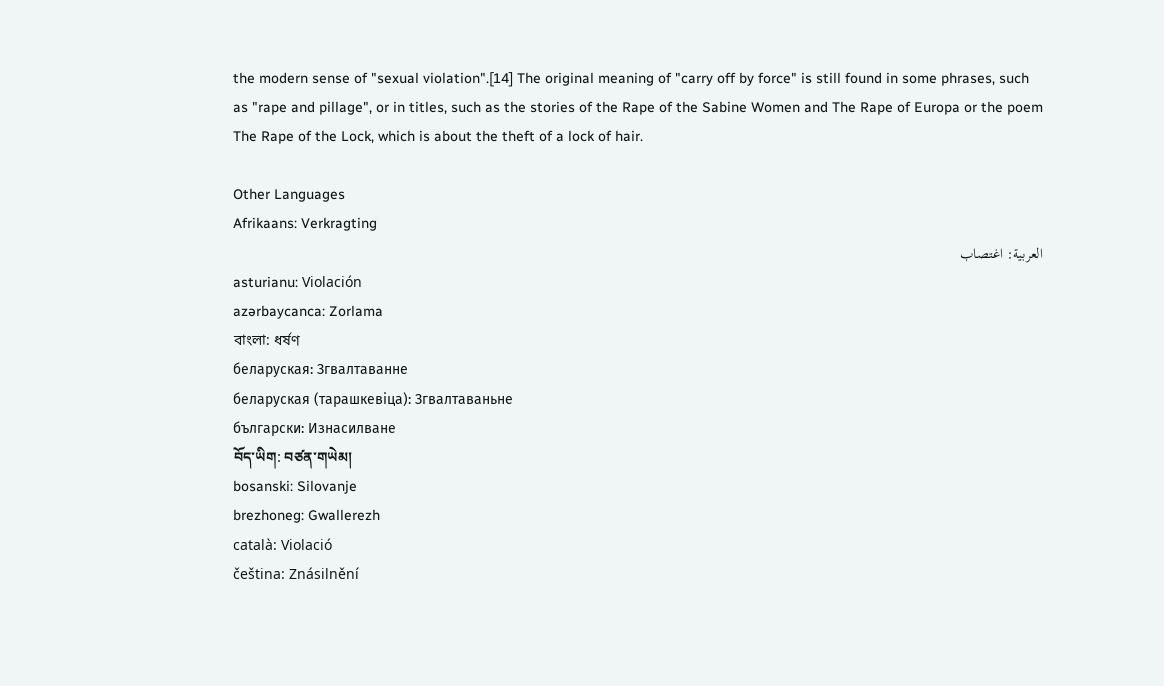the modern sense of "sexual violation".[14] The original meaning of "carry off by force" is still found in some phrases, such as "rape and pillage", or in titles, such as the stories of the Rape of the Sabine Women and The Rape of Europa or the poem The Rape of the Lock, which is about the theft of a lock of hair.

Other Languages
Afrikaans: Verkragting
العربية: اغتصاب
asturianu: Violación
azərbaycanca: Zorlama
বাংলা: ধর্ষণ
беларуская: Згвалтаванне
беларуская (тарашкевіца): Згвалтаваньне
български: Изнасилване
བོད་ཡིག: བཙན་གཡེམ།
bosanski: Silovanje
brezhoneg: Gwallerezh
català: Violació
čeština: Znásilnění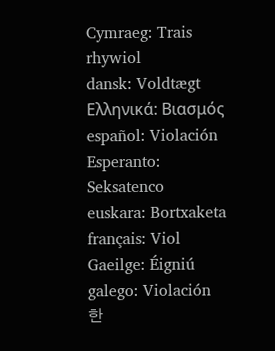Cymraeg: Trais rhywiol
dansk: Voldtægt
Ελληνικά: Βιασμός
español: Violación
Esperanto: Seksatenco
euskara: Bortxaketa
français: Viol
Gaeilge: Éigniú
galego: Violación
한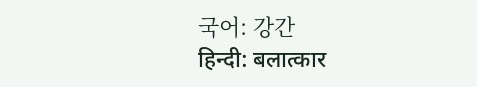국어: 강간
हिन्दी: बलात्कार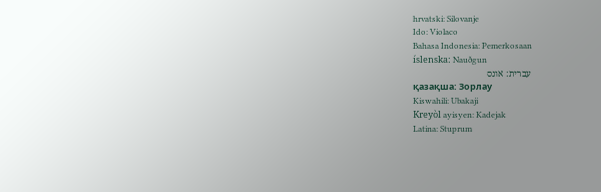hrvatski: Silovanje
Ido: Violaco
Bahasa Indonesia: Pemerkosaan
íslenska: Nauðgun
עברית: אונס
қазақша: Зорлау
Kiswahili: Ubakaji
Kreyòl ayisyen: Kadejak
Latina: Stuprum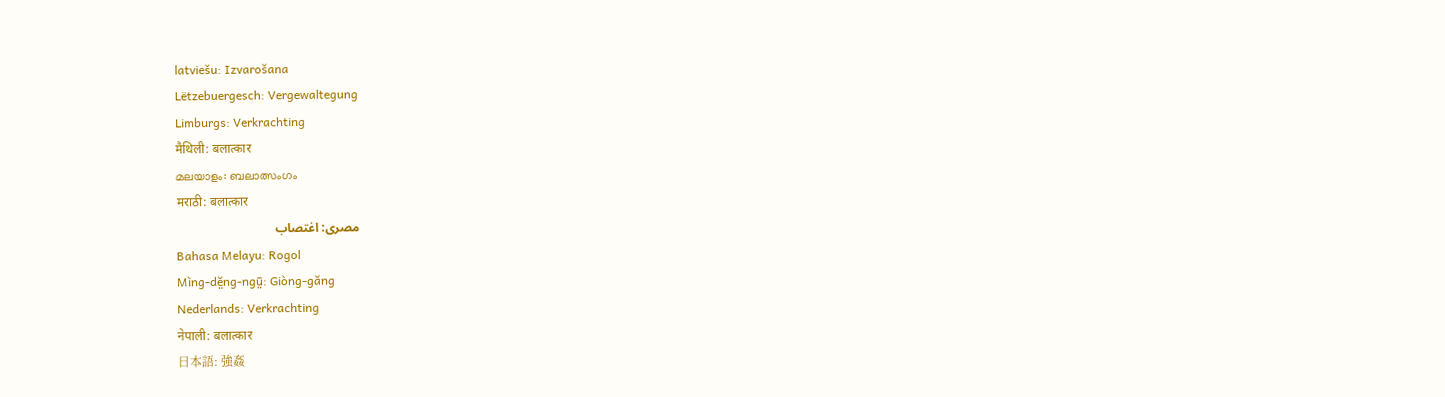latviešu: Izvarošana
Lëtzebuergesch: Vergewaltegung
Limburgs: Verkrachting
मैथिली: बलात्कार
മലയാളം: ബലാത്സംഗം
मराठी: बलात्कार
مصرى: اغتصاب
Bahasa Melayu: Rogol
Mìng-dĕ̤ng-ngṳ̄: Giòng-găng
Nederlands: Verkrachting
नेपाली: बलात्कार
日本語: 強姦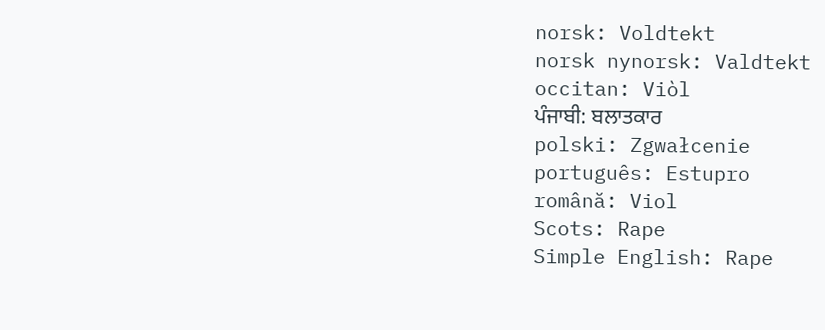norsk: Voldtekt
norsk nynorsk: Valdtekt
occitan: Viòl
ਪੰਜਾਬੀ: ਬਲਾਤਕਾਰ
polski: Zgwałcenie
português: Estupro
română: Viol
Scots: Rape
Simple English: Rape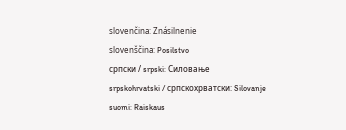slovenčina: Znásilnenie
slovenščina: Posilstvo
српски / srpski: Силовање
srpskohrvatski / српскохрватски: Silovanje
suomi: Raiskaus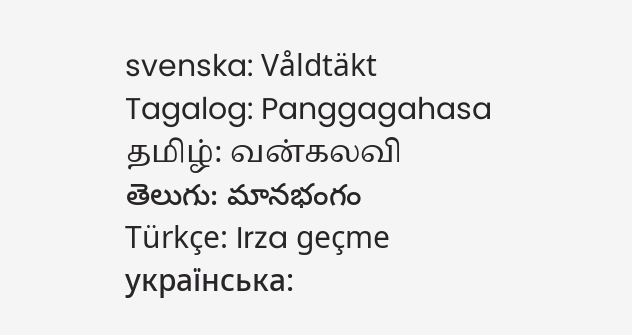svenska: Våldtäkt
Tagalog: Panggagahasa
தமிழ்: வன்கலவி
తెలుగు: మానభంగం
Türkçe: Irza geçme
українська: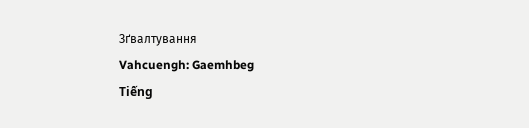Зґвалтування
Vahcuengh: Gaemhbeg
Tiếng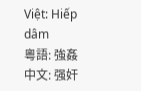Việt: Hiếp dâm
粵語: 強姦
中文: 强奸